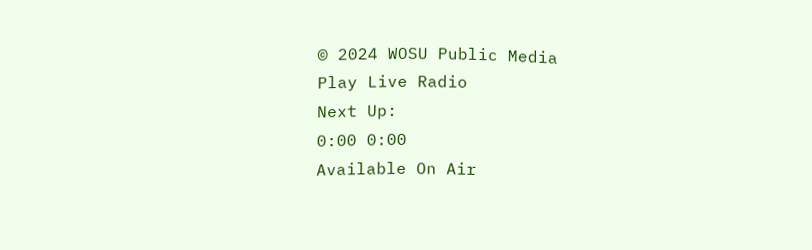© 2024 WOSU Public Media
Play Live Radio
Next Up:
0:00 0:00
Available On Air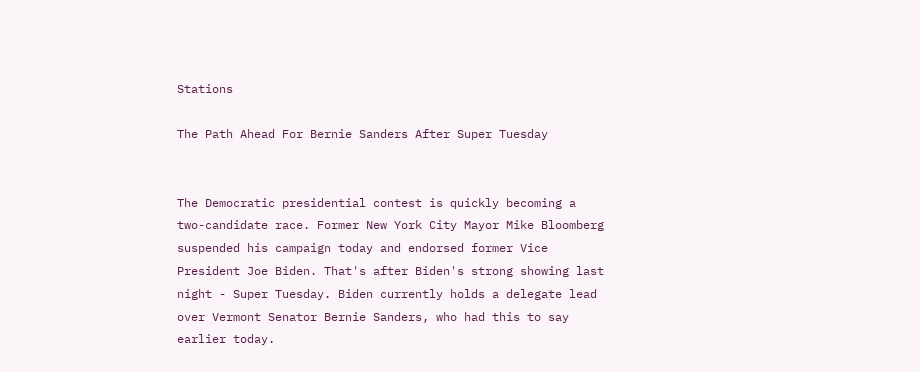Stations

The Path Ahead For Bernie Sanders After Super Tuesday


The Democratic presidential contest is quickly becoming a two-candidate race. Former New York City Mayor Mike Bloomberg suspended his campaign today and endorsed former Vice President Joe Biden. That's after Biden's strong showing last night - Super Tuesday. Biden currently holds a delegate lead over Vermont Senator Bernie Sanders, who had this to say earlier today.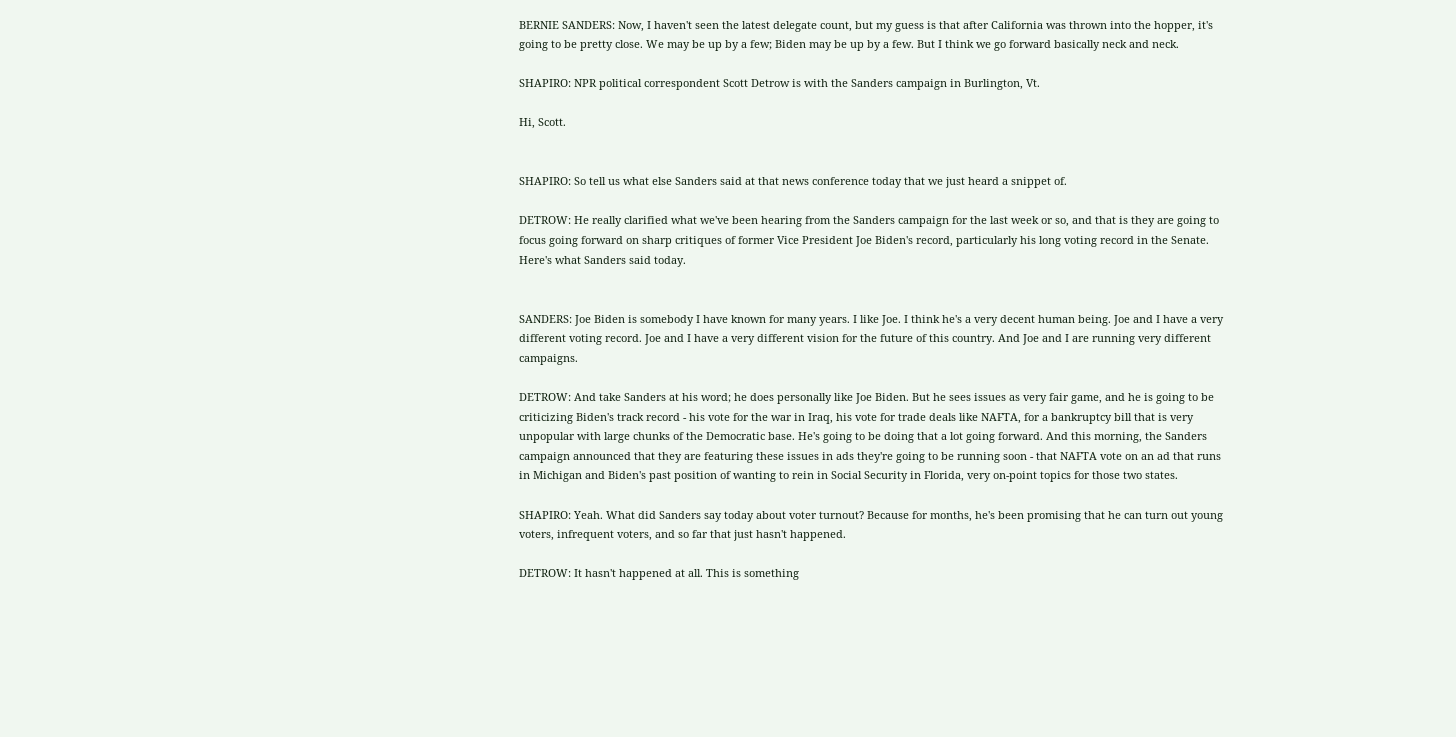BERNIE SANDERS: Now, I haven't seen the latest delegate count, but my guess is that after California was thrown into the hopper, it's going to be pretty close. We may be up by a few; Biden may be up by a few. But I think we go forward basically neck and neck.

SHAPIRO: NPR political correspondent Scott Detrow is with the Sanders campaign in Burlington, Vt.

Hi, Scott.


SHAPIRO: So tell us what else Sanders said at that news conference today that we just heard a snippet of.

DETROW: He really clarified what we've been hearing from the Sanders campaign for the last week or so, and that is they are going to focus going forward on sharp critiques of former Vice President Joe Biden's record, particularly his long voting record in the Senate. Here's what Sanders said today.


SANDERS: Joe Biden is somebody I have known for many years. I like Joe. I think he's a very decent human being. Joe and I have a very different voting record. Joe and I have a very different vision for the future of this country. And Joe and I are running very different campaigns.

DETROW: And take Sanders at his word; he does personally like Joe Biden. But he sees issues as very fair game, and he is going to be criticizing Biden's track record - his vote for the war in Iraq, his vote for trade deals like NAFTA, for a bankruptcy bill that is very unpopular with large chunks of the Democratic base. He's going to be doing that a lot going forward. And this morning, the Sanders campaign announced that they are featuring these issues in ads they're going to be running soon - that NAFTA vote on an ad that runs in Michigan and Biden's past position of wanting to rein in Social Security in Florida, very on-point topics for those two states.

SHAPIRO: Yeah. What did Sanders say today about voter turnout? Because for months, he's been promising that he can turn out young voters, infrequent voters, and so far that just hasn't happened.

DETROW: It hasn't happened at all. This is something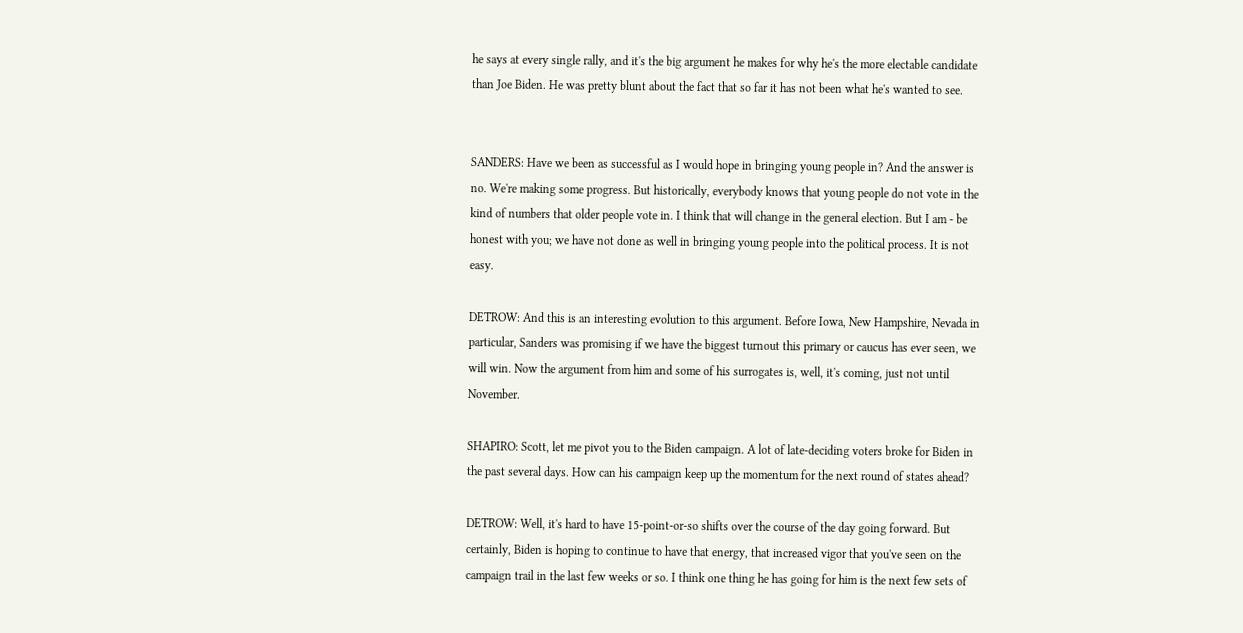he says at every single rally, and it's the big argument he makes for why he's the more electable candidate than Joe Biden. He was pretty blunt about the fact that so far it has not been what he's wanted to see.


SANDERS: Have we been as successful as I would hope in bringing young people in? And the answer is no. We're making some progress. But historically, everybody knows that young people do not vote in the kind of numbers that older people vote in. I think that will change in the general election. But I am - be honest with you; we have not done as well in bringing young people into the political process. It is not easy.

DETROW: And this is an interesting evolution to this argument. Before Iowa, New Hampshire, Nevada in particular, Sanders was promising if we have the biggest turnout this primary or caucus has ever seen, we will win. Now the argument from him and some of his surrogates is, well, it's coming, just not until November.

SHAPIRO: Scott, let me pivot you to the Biden campaign. A lot of late-deciding voters broke for Biden in the past several days. How can his campaign keep up the momentum for the next round of states ahead?

DETROW: Well, it's hard to have 15-point-or-so shifts over the course of the day going forward. But certainly, Biden is hoping to continue to have that energy, that increased vigor that you've seen on the campaign trail in the last few weeks or so. I think one thing he has going for him is the next few sets of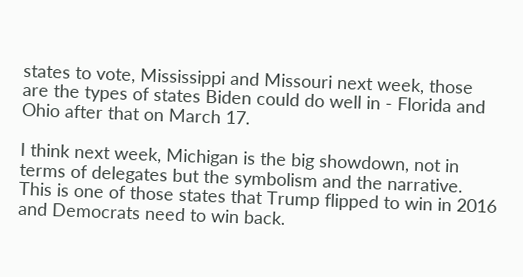states to vote, Mississippi and Missouri next week, those are the types of states Biden could do well in - Florida and Ohio after that on March 17.

I think next week, Michigan is the big showdown, not in terms of delegates but the symbolism and the narrative. This is one of those states that Trump flipped to win in 2016 and Democrats need to win back.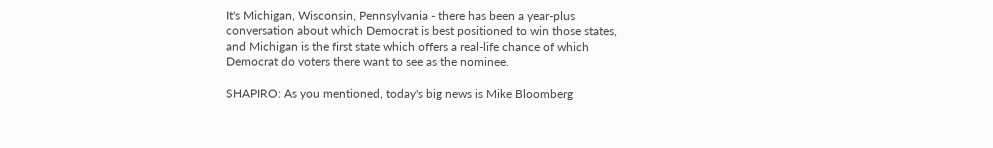It's Michigan, Wisconsin, Pennsylvania - there has been a year-plus conversation about which Democrat is best positioned to win those states, and Michigan is the first state which offers a real-life chance of which Democrat do voters there want to see as the nominee.

SHAPIRO: As you mentioned, today's big news is Mike Bloomberg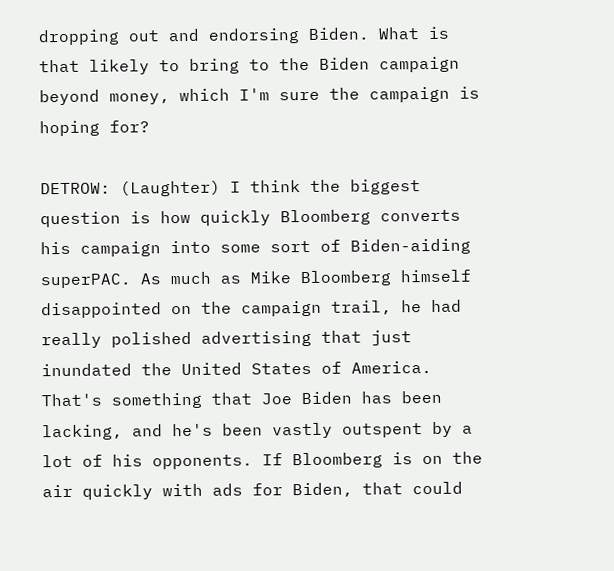dropping out and endorsing Biden. What is that likely to bring to the Biden campaign beyond money, which I'm sure the campaign is hoping for?

DETROW: (Laughter) I think the biggest question is how quickly Bloomberg converts his campaign into some sort of Biden-aiding superPAC. As much as Mike Bloomberg himself disappointed on the campaign trail, he had really polished advertising that just inundated the United States of America. That's something that Joe Biden has been lacking, and he's been vastly outspent by a lot of his opponents. If Bloomberg is on the air quickly with ads for Biden, that could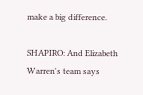make a big difference.

SHAPIRO: And Elizabeth Warren's team says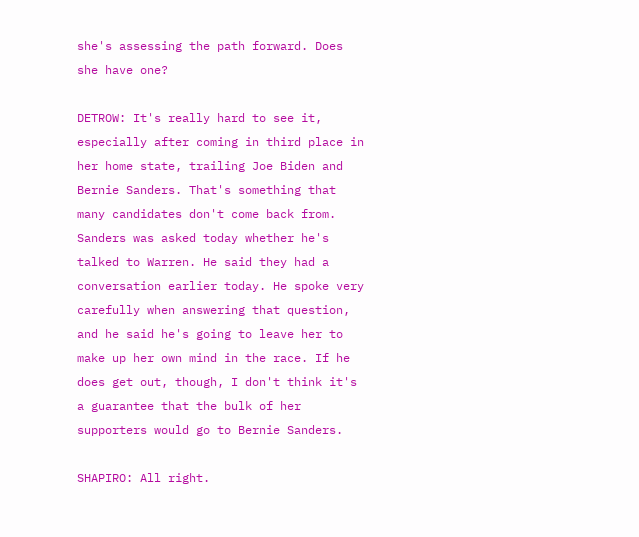she's assessing the path forward. Does she have one?

DETROW: It's really hard to see it, especially after coming in third place in her home state, trailing Joe Biden and Bernie Sanders. That's something that many candidates don't come back from. Sanders was asked today whether he's talked to Warren. He said they had a conversation earlier today. He spoke very carefully when answering that question, and he said he's going to leave her to make up her own mind in the race. If he does get out, though, I don't think it's a guarantee that the bulk of her supporters would go to Bernie Sanders.

SHAPIRO: All right.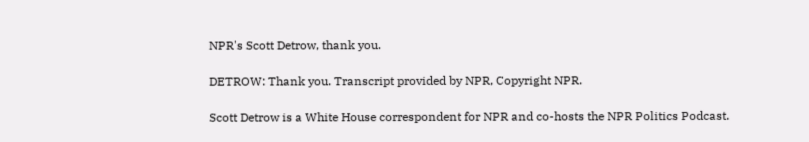NPR's Scott Detrow, thank you.

DETROW: Thank you. Transcript provided by NPR, Copyright NPR.

Scott Detrow is a White House correspondent for NPR and co-hosts the NPR Politics Podcast.